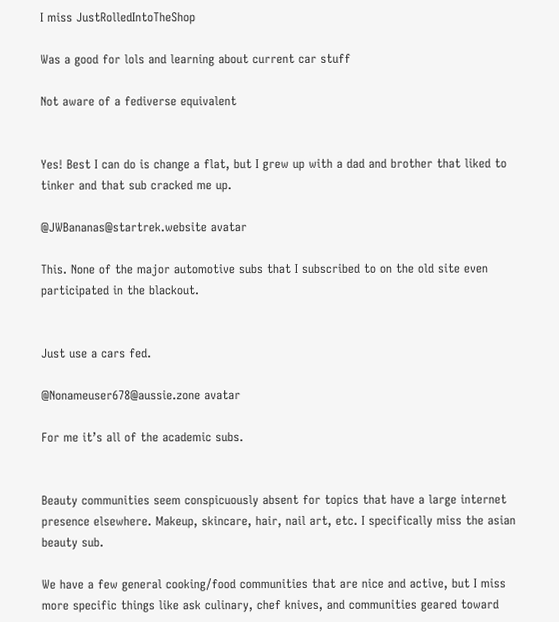I miss JustRolledIntoTheShop

Was a good for lols and learning about current car stuff

Not aware of a fediverse equivalent


Yes! Best I can do is change a flat, but I grew up with a dad and brother that liked to tinker and that sub cracked me up.

@JWBananas@startrek.website avatar

This. None of the major automotive subs that I subscribed to on the old site even participated in the blackout.


Just use a cars fed.

@Nonameuser678@aussie.zone avatar

For me it’s all of the academic subs.


Beauty communities seem conspicuously absent for topics that have a large internet presence elsewhere. Makeup, skincare, hair, nail art, etc. I specifically miss the asian beauty sub.

We have a few general cooking/food communities that are nice and active, but I miss more specific things like ask culinary, chef knives, and communities geared toward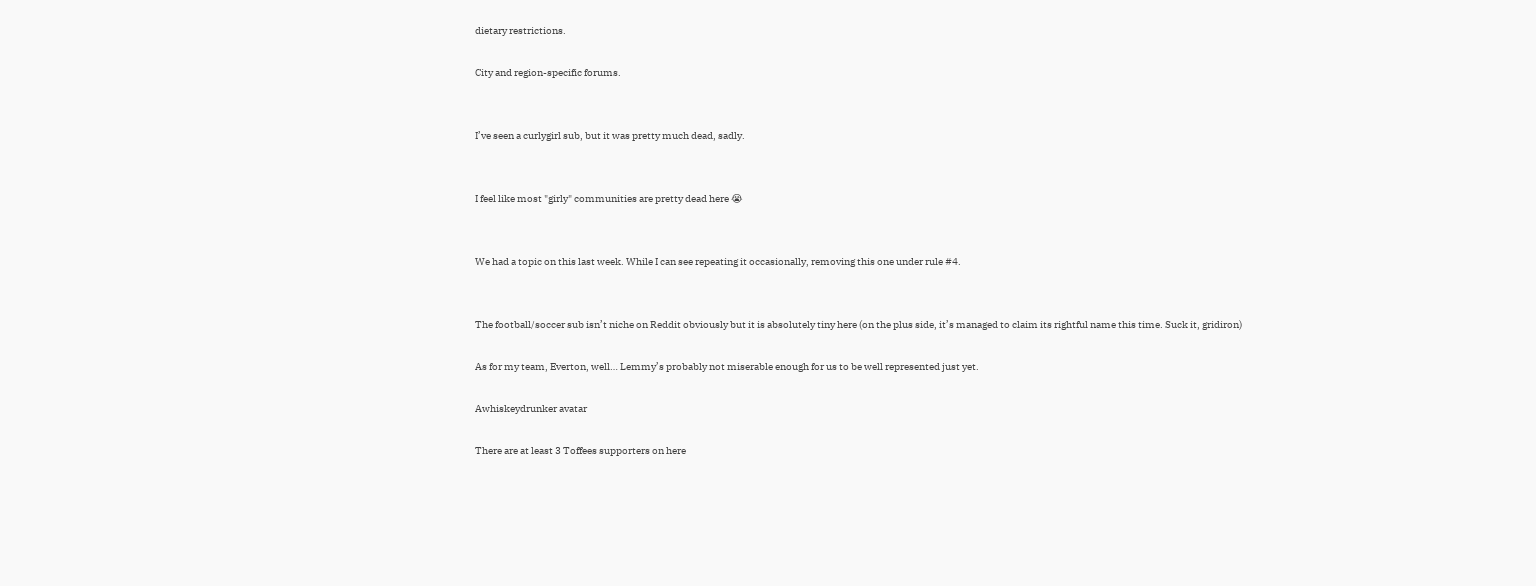dietary restrictions.

City and region-specific forums.


I’ve seen a curlygirl sub, but it was pretty much dead, sadly.


I feel like most "girly" communities are pretty dead here 😭


We had a topic on this last week. While I can see repeating it occasionally, removing this one under rule #4.


The football/soccer sub isn’t niche on Reddit obviously but it is absolutely tiny here (on the plus side, it’s managed to claim its rightful name this time. Suck it, gridiron)

As for my team, Everton, well… Lemmy’s probably not miserable enough for us to be well represented just yet.

Awhiskeydrunker avatar

There are at least 3 Toffees supporters on here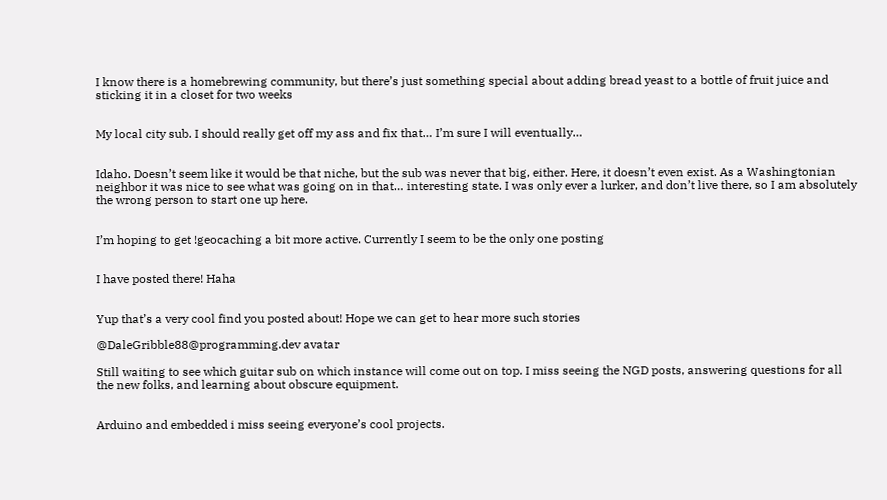I know there is a homebrewing community, but there’s just something special about adding bread yeast to a bottle of fruit juice and sticking it in a closet for two weeks


My local city sub. I should really get off my ass and fix that… I’m sure I will eventually…


Idaho. Doesn’t seem like it would be that niche, but the sub was never that big, either. Here, it doesn’t even exist. As a Washingtonian neighbor it was nice to see what was going on in that… interesting state. I was only ever a lurker, and don’t live there, so I am absolutely the wrong person to start one up here.


I’m hoping to get !geocaching a bit more active. Currently I seem to be the only one posting


I have posted there! Haha


Yup that’s a very cool find you posted about! Hope we can get to hear more such stories

@DaleGribble88@programming.dev avatar

Still waiting to see which guitar sub on which instance will come out on top. I miss seeing the NGD posts, answering questions for all the new folks, and learning about obscure equipment.


Arduino and embedded i miss seeing everyone’s cool projects.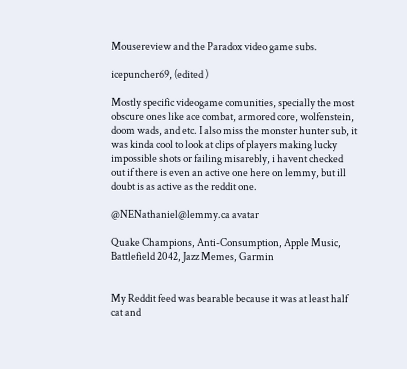Mousereview and the Paradox video game subs.

icepuncher69, (edited )

Mostly specific videogame comunities, specially the most obscure ones like ace combat, armored core, wolfenstein, doom wads, and etc. I also miss the monster hunter sub, it was kinda cool to look at clips of players making lucky impossible shots or failing misarebly, i havent checked out if there is even an active one here on lemmy, but ill doubt is as active as the reddit one.

@NENathaniel@lemmy.ca avatar

Quake Champions, Anti-Consumption, Apple Music, Battlefield 2042, Jazz Memes, Garmin


My Reddit feed was bearable because it was at least half cat and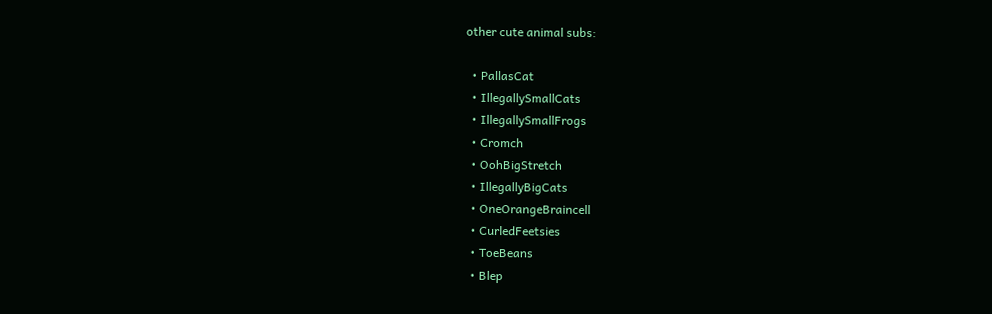other cute animal subs:

  • PallasCat
  • IllegallySmallCats
  • IllegallySmallFrogs
  • Cromch
  • OohBigStretch
  • IllegallyBigCats
  • OneOrangeBraincell
  • CurledFeetsies
  • ToeBeans
  • Blep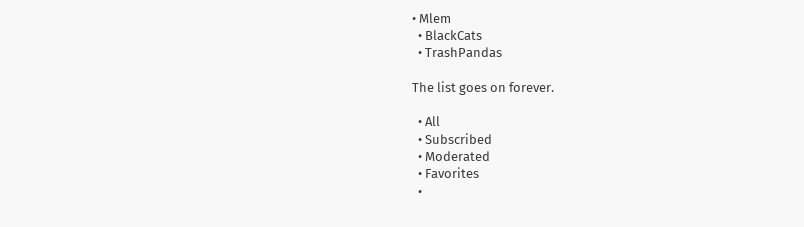• Mlem
  • BlackCats
  • TrashPandas

The list goes on forever.

  • All
  • Subscribed
  • Moderated
  • Favorites
  •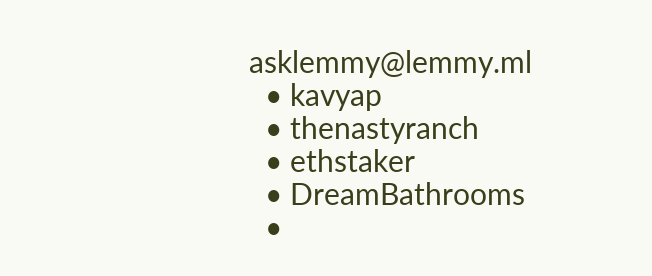asklemmy@lemmy.ml
  • kavyap
  • thenastyranch
  • ethstaker
  • DreamBathrooms
  •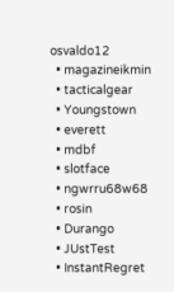osvaldo12
  • magazineikmin
  • tacticalgear
  • Youngstown
  • everett
  • mdbf
  • slotface
  • ngwrru68w68
  • rosin
  • Durango
  • JUstTest
  • InstantRegret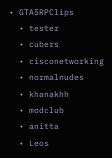• GTA5RPClips
  • tester
  • cubers
  • cisconetworking
  • normalnudes
  • khanakhh
  • modclub
  • anitta
  • Leos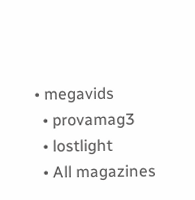• megavids
  • provamag3
  • lostlight
  • All magazines